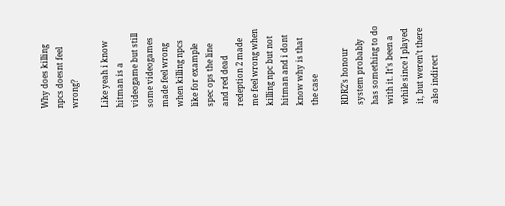Why does killing npcs doesnt feel wrong?

Like yeah i know hitman is a videogame but still some videogames made feel wrong when killing npcs like for example spec ops the line and red dead redeption 2 made me feel wrong when killing npc but not hitman and i dont know why is that the case

RDR2’s honour system probably has something to do with it. It’s been a while since I played it, but weren’t there also indirect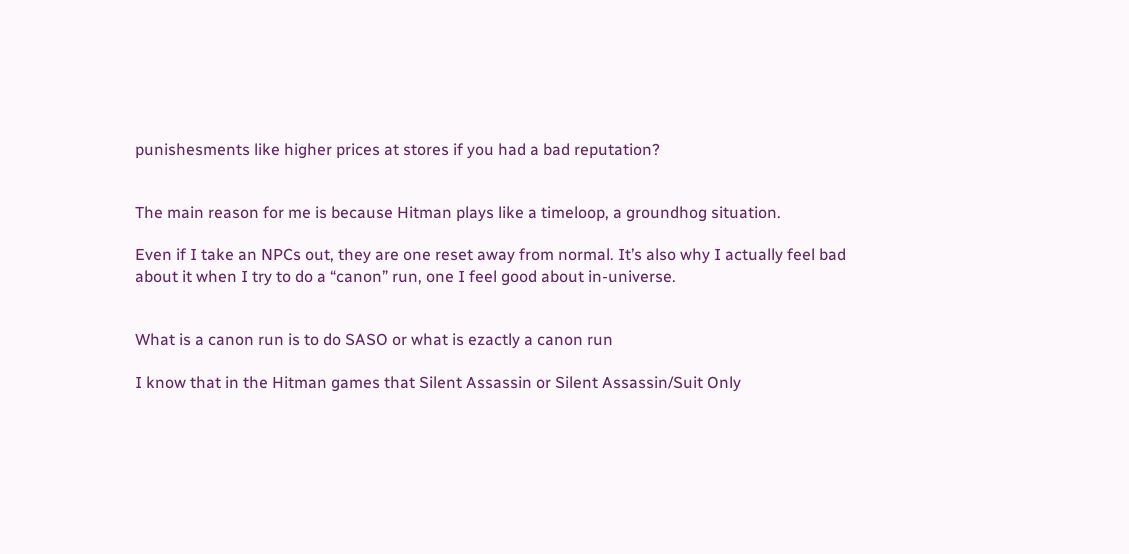punishesments like higher prices at stores if you had a bad reputation?


The main reason for me is because Hitman plays like a timeloop, a groundhog situation.

Even if I take an NPCs out, they are one reset away from normal. It’s also why I actually feel bad about it when I try to do a “canon” run, one I feel good about in-universe.


What is a canon run is to do SASO or what is ezactly a canon run

I know that in the Hitman games that Silent Assassin or Silent Assassin/Suit Only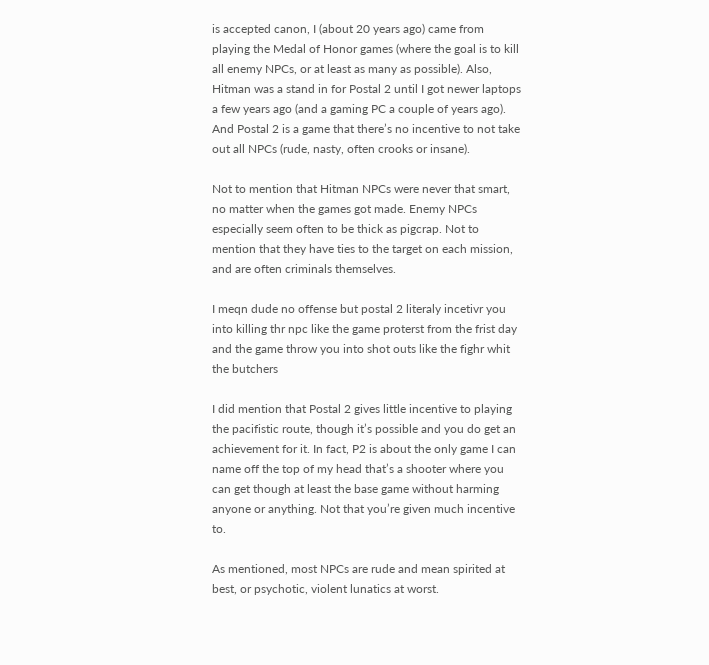is accepted canon, I (about 20 years ago) came from playing the Medal of Honor games (where the goal is to kill all enemy NPCs, or at least as many as possible). Also, Hitman was a stand in for Postal 2 until I got newer laptops a few years ago (and a gaming PC a couple of years ago). And Postal 2 is a game that there’s no incentive to not take out all NPCs (rude, nasty, often crooks or insane).

Not to mention that Hitman NPCs were never that smart, no matter when the games got made. Enemy NPCs especially seem often to be thick as pigcrap. Not to mention that they have ties to the target on each mission, and are often criminals themselves.

I meqn dude no offense but postal 2 literaly incetivr you into killing thr npc like the game proterst from the frist day and the game throw you into shot outs like the fighr whit the butchers

I did mention that Postal 2 gives little incentive to playing the pacifistic route, though it’s possible and you do get an achievement for it. In fact, P2 is about the only game I can name off the top of my head that’s a shooter where you can get though at least the base game without harming anyone or anything. Not that you’re given much incentive to.

As mentioned, most NPCs are rude and mean spirited at best, or psychotic, violent lunatics at worst.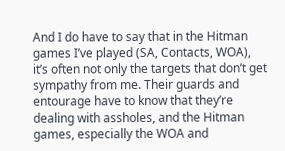And I do have to say that in the Hitman games I’ve played (SA, Contacts, WOA), it’s often not only the targets that don’t get sympathy from me. Their guards and entourage have to know that they’re dealing with assholes, and the Hitman games, especially the WOA and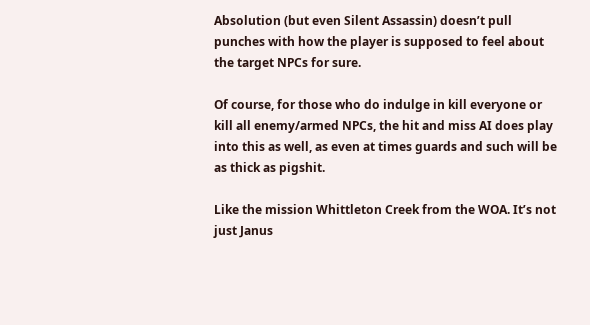Absolution (but even Silent Assassin) doesn’t pull punches with how the player is supposed to feel about the target NPCs for sure.

Of course, for those who do indulge in kill everyone or kill all enemy/armed NPCs, the hit and miss AI does play into this as well, as even at times guards and such will be as thick as pigshit.

Like the mission Whittleton Creek from the WOA. It’s not just Janus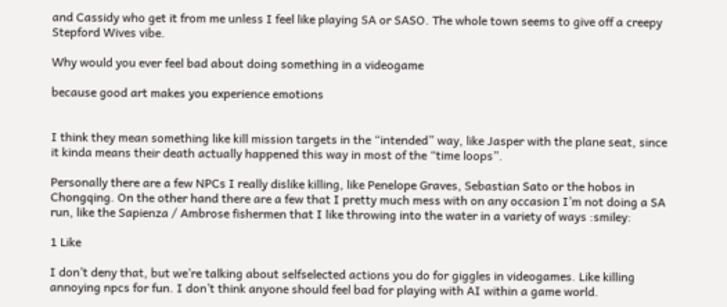and Cassidy who get it from me unless I feel like playing SA or SASO. The whole town seems to give off a creepy Stepford Wives vibe.

Why would you ever feel bad about doing something in a videogame

because good art makes you experience emotions


I think they mean something like kill mission targets in the “intended” way, like Jasper with the plane seat, since it kinda means their death actually happened this way in most of the “time loops”.

Personally there are a few NPCs I really dislike killing, like Penelope Graves, Sebastian Sato or the hobos in Chongqing. On the other hand there are a few that I pretty much mess with on any occasion I’m not doing a SA run, like the Sapienza / Ambrose fishermen that I like throwing into the water in a variety of ways :smiley:

1 Like

I don’t deny that, but we’re talking about selfselected actions you do for giggles in videogames. Like killing annoying npcs for fun. I don’t think anyone should feel bad for playing with AI within a game world.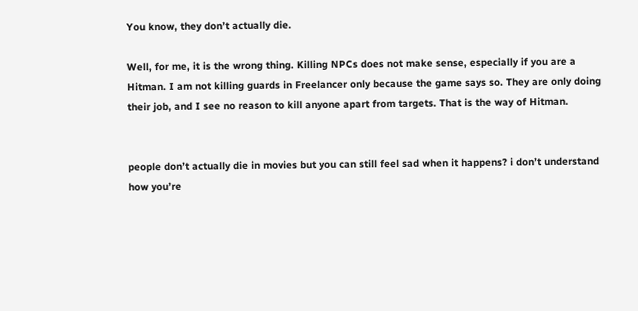You know, they don’t actually die.

Well, for me, it is the wrong thing. Killing NPCs does not make sense, especially if you are a Hitman. I am not killing guards in Freelancer only because the game says so. They are only doing their job, and I see no reason to kill anyone apart from targets. That is the way of Hitman.


people don’t actually die in movies but you can still feel sad when it happens? i don’t understand how you’re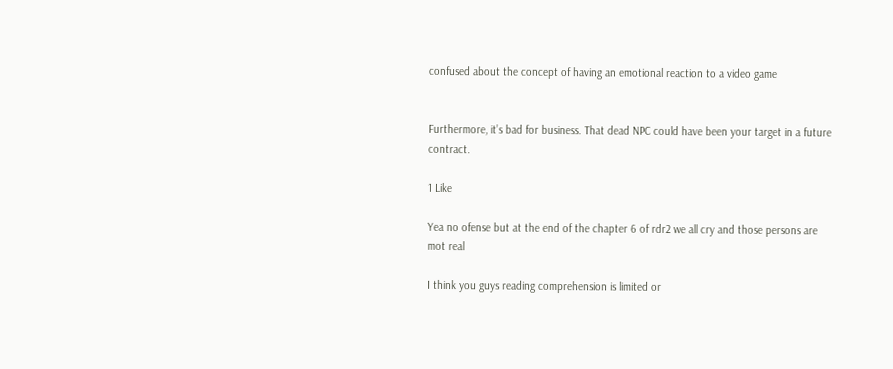confused about the concept of having an emotional reaction to a video game


Furthermore, it’s bad for business. That dead NPC could have been your target in a future contract.

1 Like

Yea no ofense but at the end of the chapter 6 of rdr2 we all cry and those persons are mot real

I think you guys reading comprehension is limited or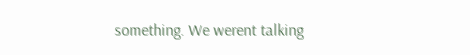something. We werent talking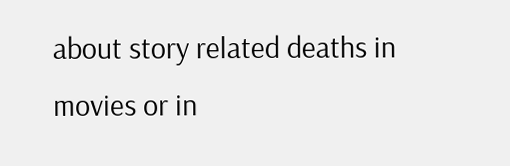about story related deaths in movies or in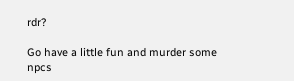rdr?

Go have a little fun and murder some npcs